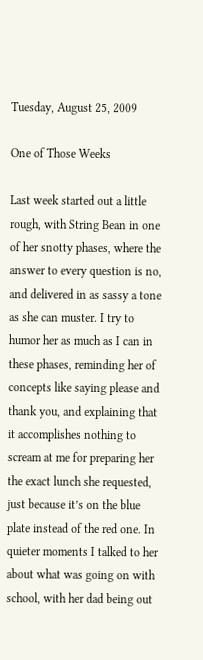Tuesday, August 25, 2009

One of Those Weeks

Last week started out a little rough, with String Bean in one of her snotty phases, where the answer to every question is no, and delivered in as sassy a tone as she can muster. I try to humor her as much as I can in these phases, reminding her of concepts like saying please and thank you, and explaining that it accomplishes nothing to scream at me for preparing her the exact lunch she requested, just because it’s on the blue plate instead of the red one. In quieter moments I talked to her about what was going on with school, with her dad being out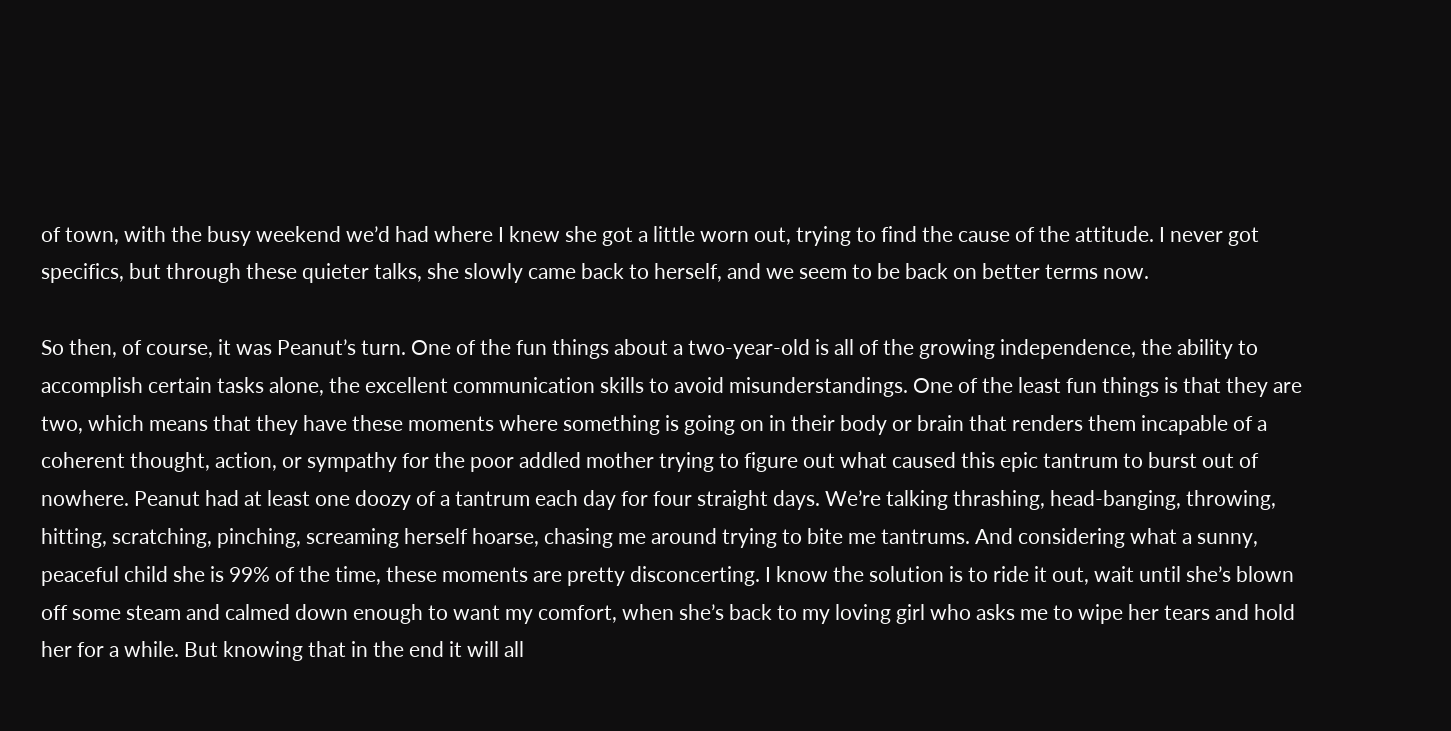of town, with the busy weekend we’d had where I knew she got a little worn out, trying to find the cause of the attitude. I never got specifics, but through these quieter talks, she slowly came back to herself, and we seem to be back on better terms now.

So then, of course, it was Peanut’s turn. One of the fun things about a two-year-old is all of the growing independence, the ability to accomplish certain tasks alone, the excellent communication skills to avoid misunderstandings. One of the least fun things is that they are two, which means that they have these moments where something is going on in their body or brain that renders them incapable of a coherent thought, action, or sympathy for the poor addled mother trying to figure out what caused this epic tantrum to burst out of nowhere. Peanut had at least one doozy of a tantrum each day for four straight days. We’re talking thrashing, head-banging, throwing, hitting, scratching, pinching, screaming herself hoarse, chasing me around trying to bite me tantrums. And considering what a sunny, peaceful child she is 99% of the time, these moments are pretty disconcerting. I know the solution is to ride it out, wait until she’s blown off some steam and calmed down enough to want my comfort, when she’s back to my loving girl who asks me to wipe her tears and hold her for a while. But knowing that in the end it will all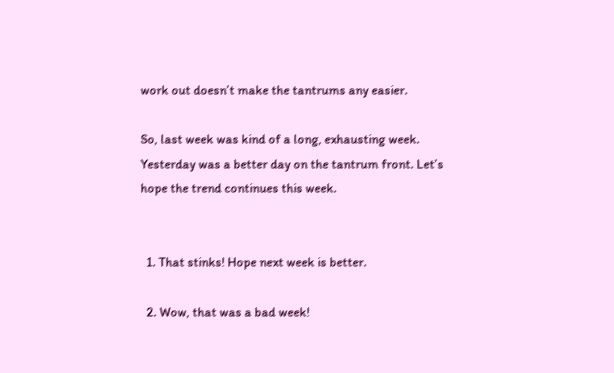work out doesn’t make the tantrums any easier.

So, last week was kind of a long, exhausting week. Yesterday was a better day on the tantrum front. Let’s hope the trend continues this week.


  1. That stinks! Hope next week is better.

  2. Wow, that was a bad week!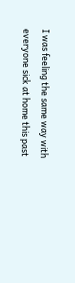I was feeling the same way with everyone sick at home this past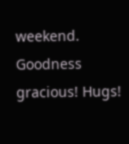weekend. Goodness gracious! Hugs!